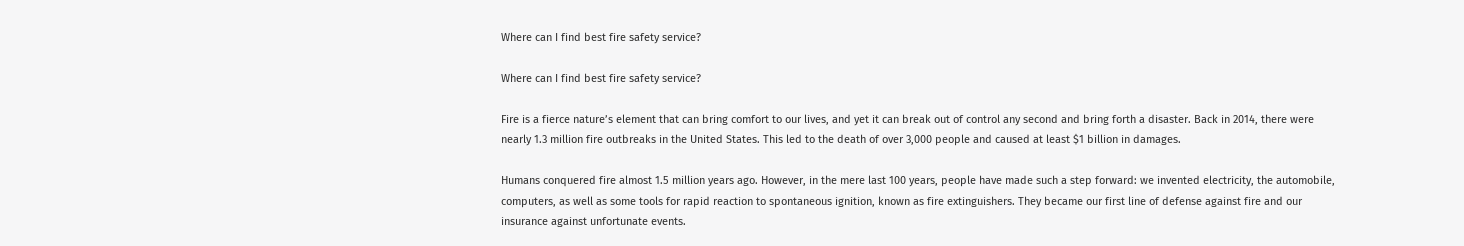Where can I find best fire safety service?

Where can I find best fire safety service?

Fire is a fierce nature’s element that can bring comfort to our lives, and yet it can break out of control any second and bring forth a disaster. Back in 2014, there were nearly 1.3 million fire outbreaks in the United States. This led to the death of over 3,000 people and caused at least $1 billion in damages.

Humans conquered fire almost 1.5 million years ago. However, in the mere last 100 years, people have made such a step forward: we invented electricity, the automobile, computers, as well as some tools for rapid reaction to spontaneous ignition, known as fire extinguishers. They became our first line of defense against fire and our insurance against unfortunate events.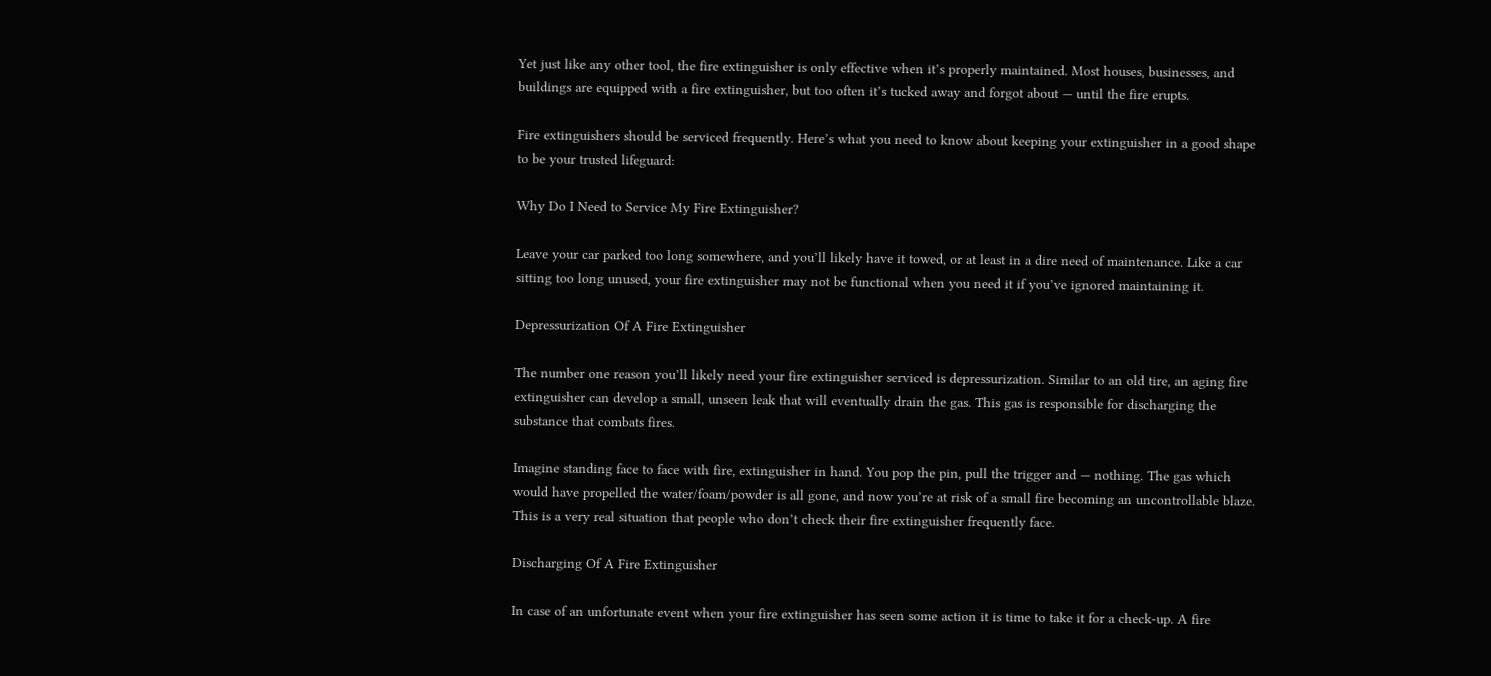Yet just like any other tool, the fire extinguisher is only effective when it’s properly maintained. Most houses, businesses, and buildings are equipped with a fire extinguisher, but too often it’s tucked away and forgot about — until the fire erupts.

Fire extinguishers should be serviced frequently. Here’s what you need to know about keeping your extinguisher in a good shape to be your trusted lifeguard:

Why Do I Need to Service My Fire Extinguisher?

Leave your car parked too long somewhere, and you’ll likely have it towed, or at least in a dire need of maintenance. Like a car sitting too long unused, your fire extinguisher may not be functional when you need it if you’ve ignored maintaining it.

Depressurization Of A Fire Extinguisher

The number one reason you’ll likely need your fire extinguisher serviced is depressurization. Similar to an old tire, an aging fire extinguisher can develop a small, unseen leak that will eventually drain the gas. This gas is responsible for discharging the substance that combats fires.

Imagine standing face to face with fire, extinguisher in hand. You pop the pin, pull the trigger and — nothing. The gas which would have propelled the water/foam/powder is all gone, and now you’re at risk of a small fire becoming an uncontrollable blaze. This is a very real situation that people who don’t check their fire extinguisher frequently face.

Discharging Of A Fire Extinguisher

In case of an unfortunate event when your fire extinguisher has seen some action it is time to take it for a check-up. A fire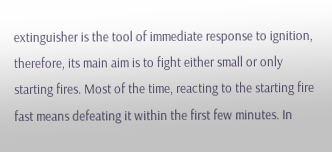extinguisher is the tool of immediate response to ignition, therefore, its main aim is to fight either small or only starting fires. Most of the time, reacting to the starting fire fast means defeating it within the first few minutes. In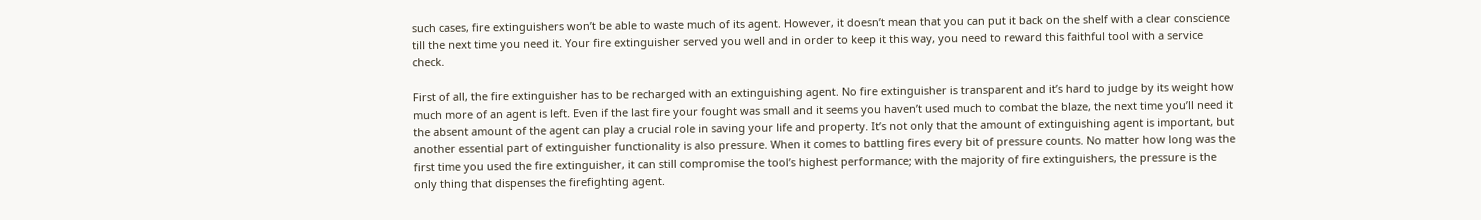such cases, fire extinguishers won’t be able to waste much of its agent. However, it doesn’t mean that you can put it back on the shelf with a clear conscience till the next time you need it. Your fire extinguisher served you well and in order to keep it this way, you need to reward this faithful tool with a service check.

First of all, the fire extinguisher has to be recharged with an extinguishing agent. No fire extinguisher is transparent and it’s hard to judge by its weight how much more of an agent is left. Even if the last fire your fought was small and it seems you haven’t used much to combat the blaze, the next time you’ll need it the absent amount of the agent can play a crucial role in saving your life and property. It’s not only that the amount of extinguishing agent is important, but another essential part of extinguisher functionality is also pressure. When it comes to battling fires every bit of pressure counts. No matter how long was the first time you used the fire extinguisher, it can still compromise the tool’s highest performance; with the majority of fire extinguishers, the pressure is the only thing that dispenses the firefighting agent.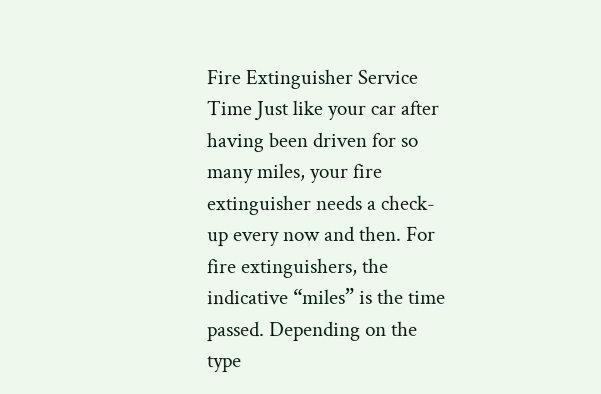Fire Extinguisher Service Time Just like your car after having been driven for so many miles, your fire extinguisher needs a check-up every now and then. For fire extinguishers, the indicative “miles” is the time passed. Depending on the type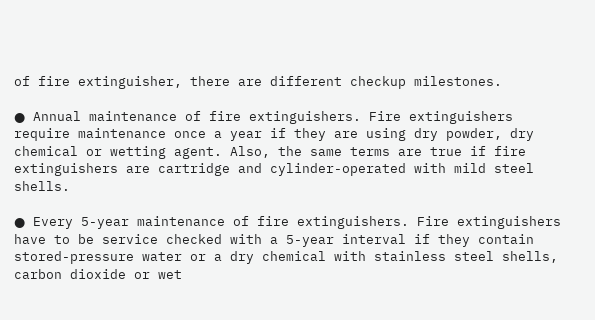of fire extinguisher, there are different checkup milestones.

● Annual maintenance of fire extinguishers. Fire extinguishers require maintenance once a year if they are using dry powder, dry chemical or wetting agent. Also, the same terms are true if fire extinguishers are cartridge and cylinder-operated with mild steel shells.

● Every 5-year maintenance of fire extinguishers. Fire extinguishers have to be service checked with a 5-year interval if they contain stored-pressure water or a dry chemical with stainless steel shells, carbon dioxide or wet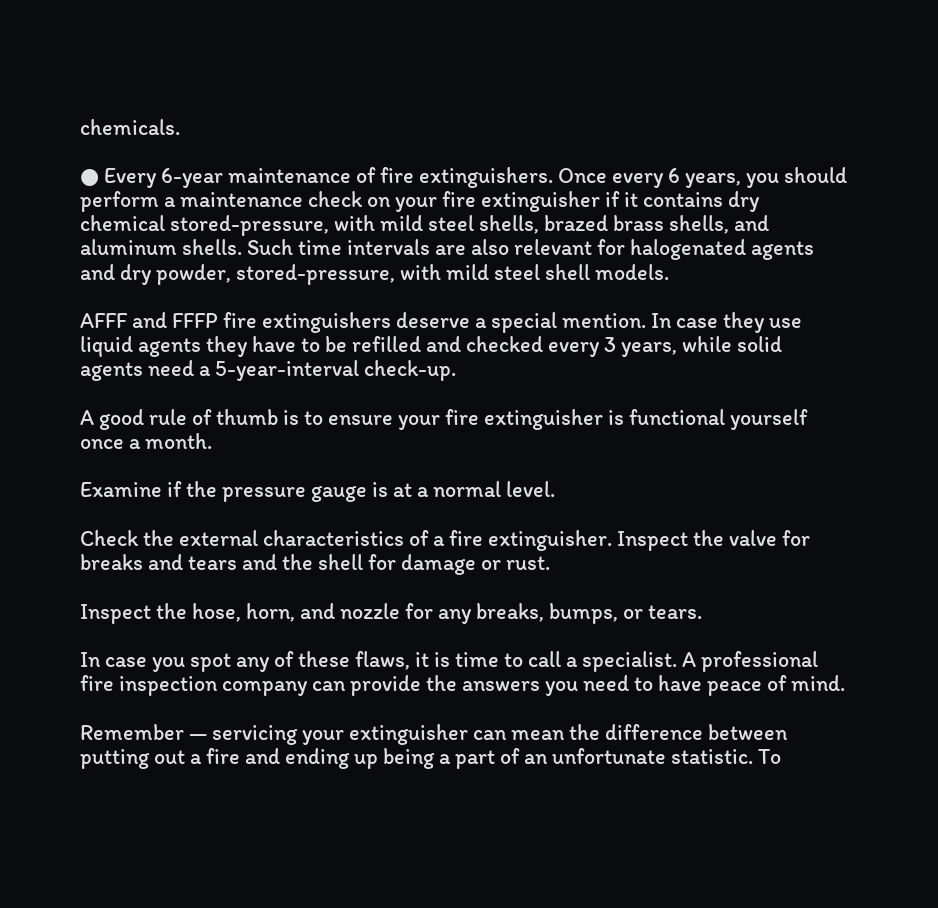chemicals.

● Every 6-year maintenance of fire extinguishers. Once every 6 years, you should perform a maintenance check on your fire extinguisher if it contains dry chemical stored-pressure, with mild steel shells, brazed brass shells, and aluminum shells. Such time intervals are also relevant for halogenated agents and dry powder, stored-pressure, with mild steel shell models.

AFFF and FFFP fire extinguishers deserve a special mention. In case they use liquid agents they have to be refilled and checked every 3 years, while solid agents need a 5-year-interval check-up.

A good rule of thumb is to ensure your fire extinguisher is functional yourself once a month.

Examine if the pressure gauge is at a normal level.

Check the external characteristics of a fire extinguisher. Inspect the valve for breaks and tears and the shell for damage or rust.

Inspect the hose, horn, and nozzle for any breaks, bumps, or tears.

In case you spot any of these flaws, it is time to call a specialist. A professional fire inspection company can provide the answers you need to have peace of mind.

Remember — servicing your extinguisher can mean the difference between putting out a fire and ending up being a part of an unfortunate statistic. To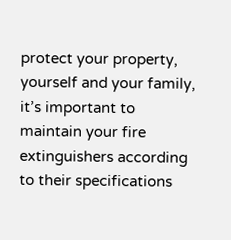protect your property, yourself and your family, it’s important to maintain your fire extinguishers according to their specifications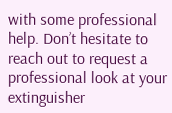with some professional help. Don’t hesitate to reach out to request a professional look at your extinguisher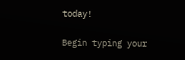today!

Begin typing your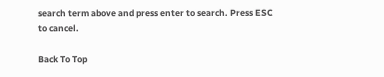search term above and press enter to search. Press ESC to cancel.

Back To Top